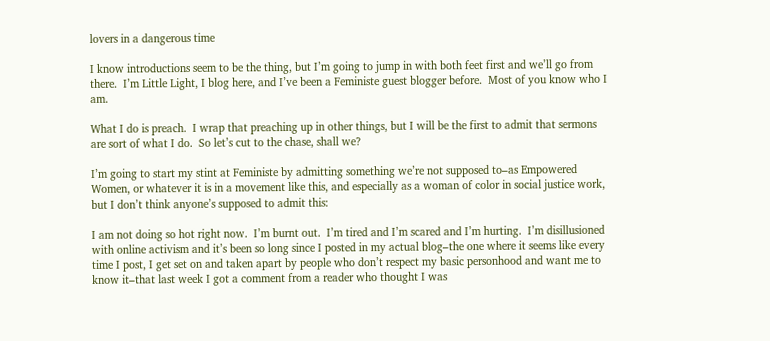lovers in a dangerous time

I know introductions seem to be the thing, but I’m going to jump in with both feet first and we’ll go from there.  I’m Little Light, I blog here, and I’ve been a Feministe guest blogger before.  Most of you know who I am.

What I do is preach.  I wrap that preaching up in other things, but I will be the first to admit that sermons are sort of what I do.  So let’s cut to the chase, shall we?

I’m going to start my stint at Feministe by admitting something we’re not supposed to–as Empowered Women, or whatever it is in a movement like this, and especially as a woman of color in social justice work, but I don’t think anyone’s supposed to admit this:

I am not doing so hot right now.  I’m burnt out.  I’m tired and I’m scared and I’m hurting.  I’m disillusioned with online activism and it’s been so long since I posted in my actual blog–the one where it seems like every time I post, I get set on and taken apart by people who don’t respect my basic personhood and want me to know it–that last week I got a comment from a reader who thought I was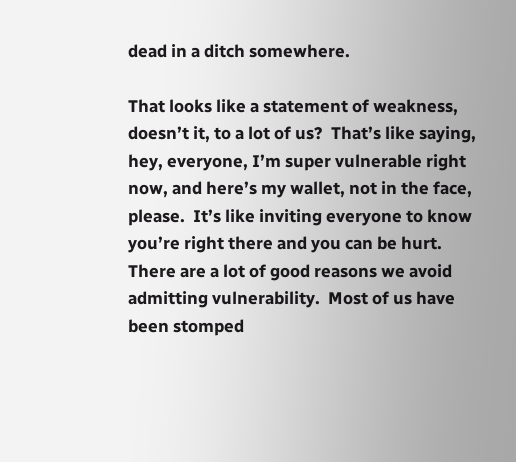dead in a ditch somewhere.

That looks like a statement of weakness, doesn’t it, to a lot of us?  That’s like saying, hey, everyone, I’m super vulnerable right now, and here’s my wallet, not in the face, please.  It’s like inviting everyone to know you’re right there and you can be hurt.  There are a lot of good reasons we avoid admitting vulnerability.  Most of us have been stomped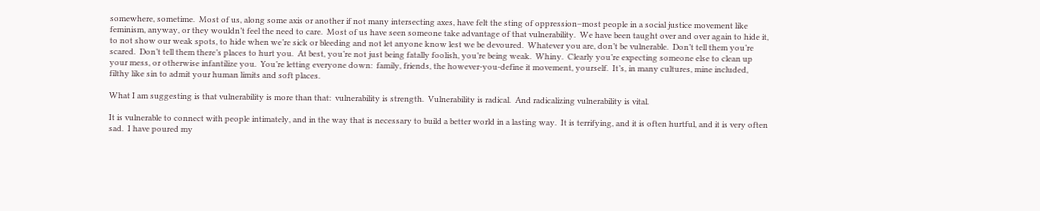somewhere, sometime.  Most of us, along some axis or another if not many intersecting axes, have felt the sting of oppression–most people in a social justice movement like feminism, anyway, or they wouldn’t feel the need to care.  Most of us have seen someone take advantage of that vulnerability.  We have been taught over and over again to hide it, to not show our weak spots, to hide when we’re sick or bleeding and not let anyone know lest we be devoured.  Whatever you are, don’t be vulnerable.  Don’t tell them you’re scared.  Don’t tell them there’s places to hurt you.  At best, you’re not just being fatally foolish, you’re being weak.  Whiny.  Clearly you’re expecting someone else to clean up your mess, or otherwise infantilize you.  You’re letting everyone down:  family, friends, the however-you-define it movement, yourself.  It’s, in many cultures, mine included, filthy like sin to admit your human limits and soft places.

What I am suggesting is that vulnerability is more than that:  vulnerability is strength.  Vulnerability is radical.  And radicalizing vulnerability is vital.

It is vulnerable to connect with people intimately, and in the way that is necessary to build a better world in a lasting way.  It is terrifying, and it is often hurtful, and it is very often sad.  I have poured my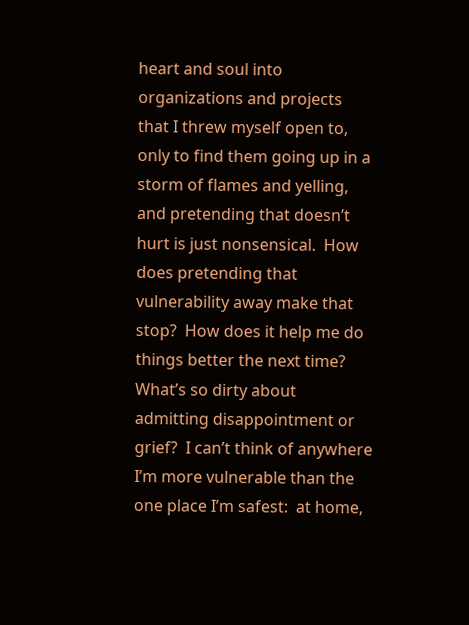heart and soul into organizations and projects that I threw myself open to, only to find them going up in a storm of flames and yelling, and pretending that doesn’t hurt is just nonsensical.  How does pretending that vulnerability away make that stop?  How does it help me do things better the next time?  What’s so dirty about admitting disappointment or grief?  I can’t think of anywhere I’m more vulnerable than the one place I’m safest:  at home,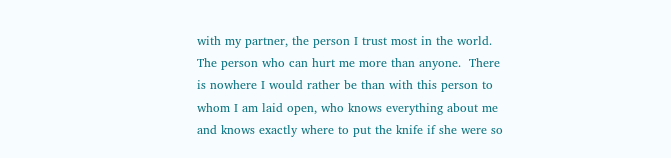with my partner, the person I trust most in the world.  The person who can hurt me more than anyone.  There is nowhere I would rather be than with this person to whom I am laid open, who knows everything about me and knows exactly where to put the knife if she were so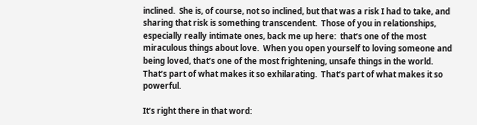inclined.  She is, of course, not so inclined, but that was a risk I had to take, and sharing that risk is something transcendent.  Those of you in relationships, especially really intimate ones, back me up here:  that’s one of the most miraculous things about love.  When you open yourself to loving someone and being loved, that’s one of the most frightening, unsafe things in the world.  That’s part of what makes it so exhilarating.  That’s part of what makes it so powerful.

It’s right there in that word: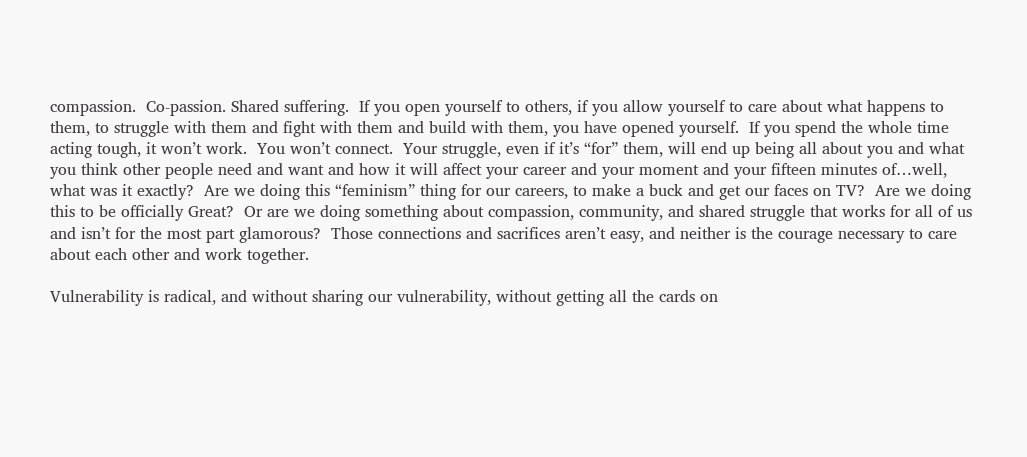compassion.  Co-passion. Shared suffering.  If you open yourself to others, if you allow yourself to care about what happens to them, to struggle with them and fight with them and build with them, you have opened yourself.  If you spend the whole time acting tough, it won’t work.  You won’t connect.  Your struggle, even if it’s “for” them, will end up being all about you and what you think other people need and want and how it will affect your career and your moment and your fifteen minutes of…well, what was it exactly?  Are we doing this “feminism” thing for our careers, to make a buck and get our faces on TV?  Are we doing this to be officially Great?  Or are we doing something about compassion, community, and shared struggle that works for all of us and isn’t for the most part glamorous?  Those connections and sacrifices aren’t easy, and neither is the courage necessary to care about each other and work together.

Vulnerability is radical, and without sharing our vulnerability, without getting all the cards on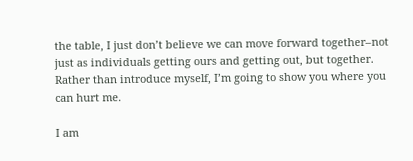the table, I just don’t believe we can move forward together–not just as individuals getting ours and getting out, but together.  Rather than introduce myself, I’m going to show you where you can hurt me.

I am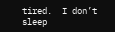tired.  I don’t sleep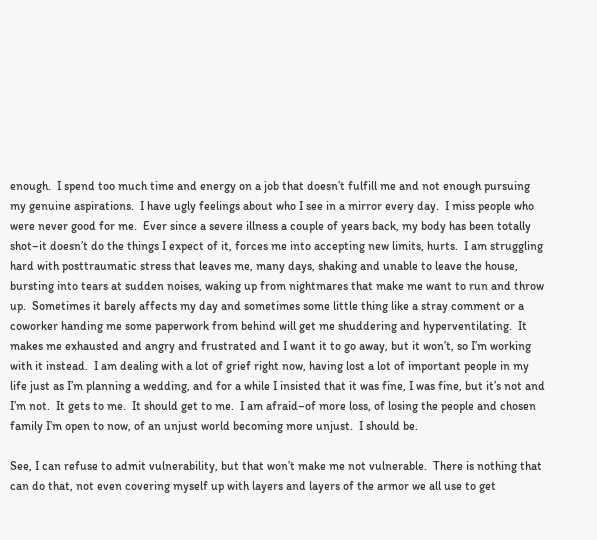enough.  I spend too much time and energy on a job that doesn’t fulfill me and not enough pursuing my genuine aspirations.  I have ugly feelings about who I see in a mirror every day.  I miss people who were never good for me.  Ever since a severe illness a couple of years back, my body has been totally shot–it doesn’t do the things I expect of it, forces me into accepting new limits, hurts.  I am struggling hard with posttraumatic stress that leaves me, many days, shaking and unable to leave the house, bursting into tears at sudden noises, waking up from nightmares that make me want to run and throw up.  Sometimes it barely affects my day and sometimes some little thing like a stray comment or a coworker handing me some paperwork from behind will get me shuddering and hyperventilating.  It makes me exhausted and angry and frustrated and I want it to go away, but it won’t, so I’m working with it instead.  I am dealing with a lot of grief right now, having lost a lot of important people in my life just as I’m planning a wedding, and for a while I insisted that it was fine, I was fine, but it’s not and I’m not.  It gets to me.  It should get to me.  I am afraid–of more loss, of losing the people and chosen family I’m open to now, of an unjust world becoming more unjust.  I should be.

See, I can refuse to admit vulnerability, but that won’t make me not vulnerable.  There is nothing that can do that, not even covering myself up with layers and layers of the armor we all use to get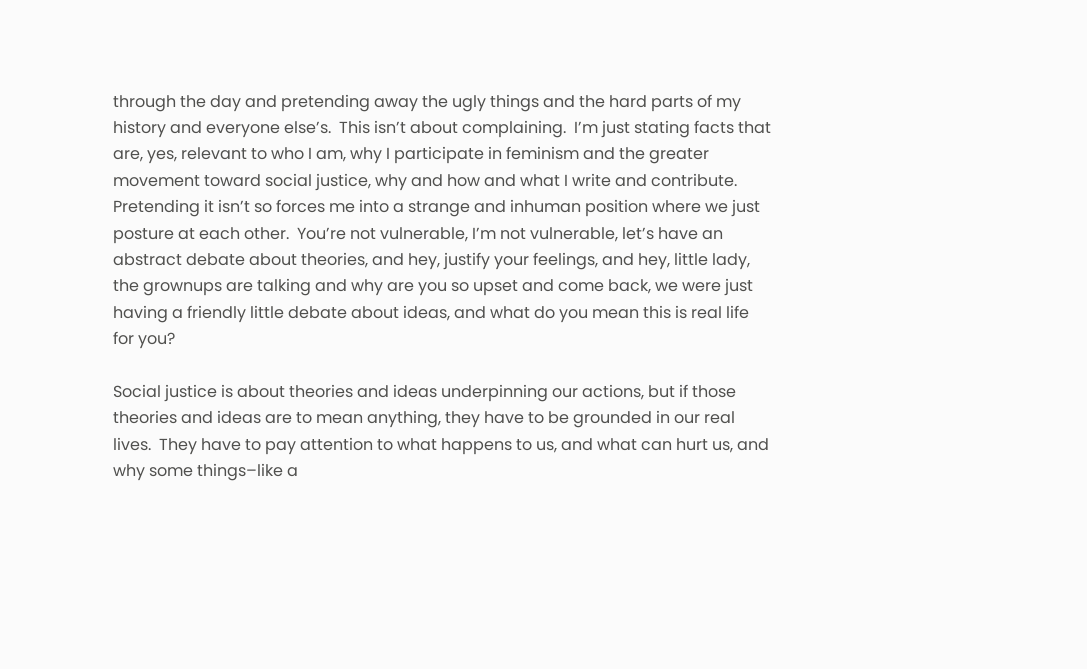through the day and pretending away the ugly things and the hard parts of my history and everyone else’s.  This isn’t about complaining.  I’m just stating facts that are, yes, relevant to who I am, why I participate in feminism and the greater movement toward social justice, why and how and what I write and contribute.  Pretending it isn’t so forces me into a strange and inhuman position where we just posture at each other.  You’re not vulnerable, I’m not vulnerable, let’s have an abstract debate about theories, and hey, justify your feelings, and hey, little lady, the grownups are talking and why are you so upset and come back, we were just having a friendly little debate about ideas, and what do you mean this is real life for you?

Social justice is about theories and ideas underpinning our actions, but if those theories and ideas are to mean anything, they have to be grounded in our real lives.  They have to pay attention to what happens to us, and what can hurt us, and why some things–like a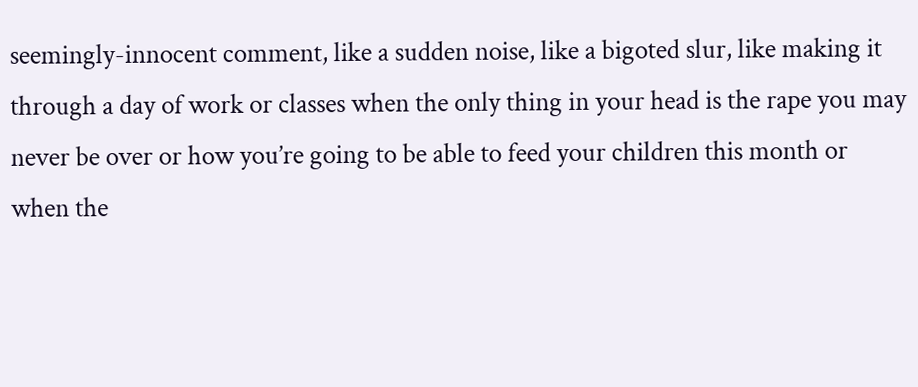seemingly-innocent comment, like a sudden noise, like a bigoted slur, like making it through a day of work or classes when the only thing in your head is the rape you may never be over or how you’re going to be able to feed your children this month or when the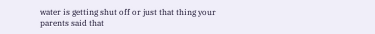water is getting shut off or just that thing your parents said that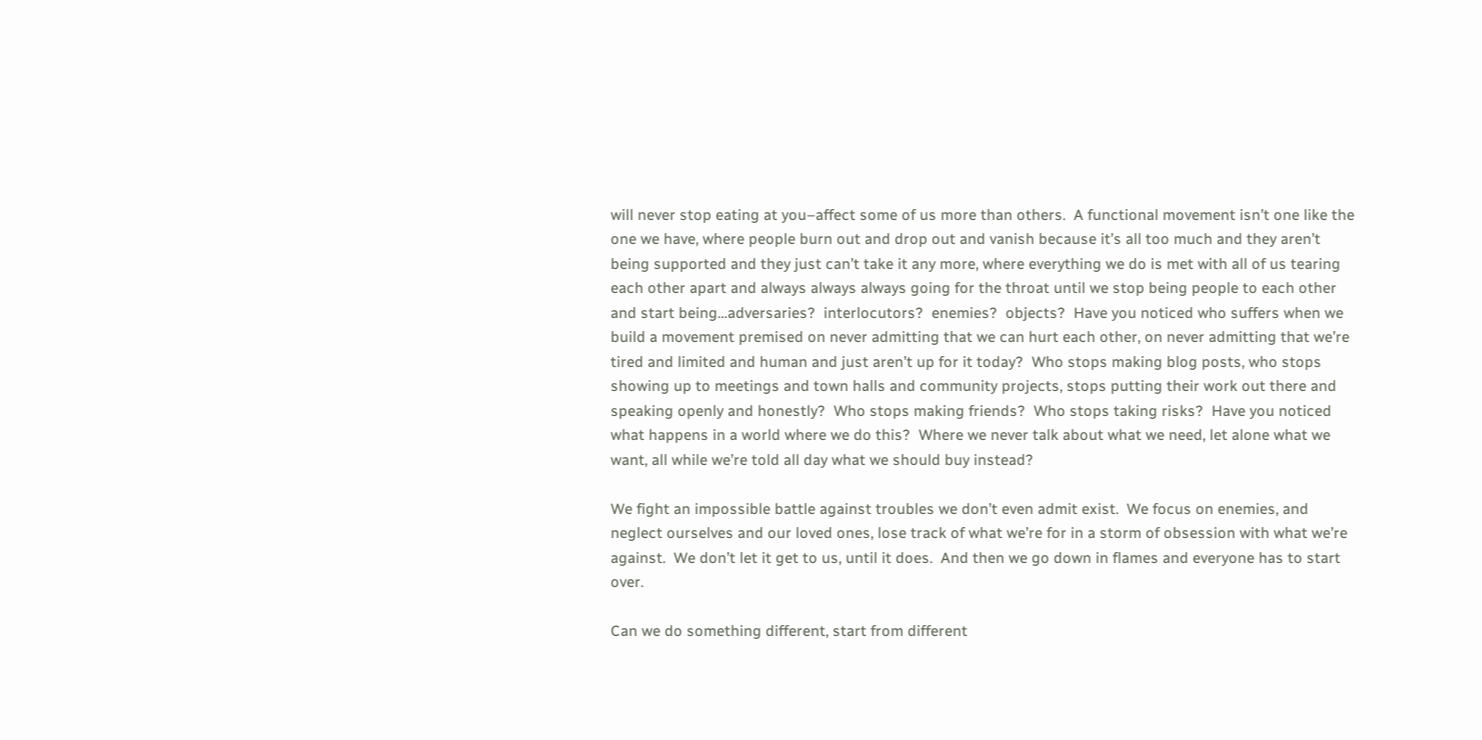will never stop eating at you–affect some of us more than others.  A functional movement isn’t one like the one we have, where people burn out and drop out and vanish because it’s all too much and they aren’t being supported and they just can’t take it any more, where everything we do is met with all of us tearing each other apart and always always always going for the throat until we stop being people to each other and start being…adversaries?  interlocutors?  enemies?  objects?  Have you noticed who suffers when we build a movement premised on never admitting that we can hurt each other, on never admitting that we’re tired and limited and human and just aren’t up for it today?  Who stops making blog posts, who stops showing up to meetings and town halls and community projects, stops putting their work out there and speaking openly and honestly?  Who stops making friends?  Who stops taking risks?  Have you noticed what happens in a world where we do this?  Where we never talk about what we need, let alone what we want, all while we’re told all day what we should buy instead?

We fight an impossible battle against troubles we don’t even admit exist.  We focus on enemies, and neglect ourselves and our loved ones, lose track of what we’re for in a storm of obsession with what we’re against.  We don’t let it get to us, until it does.  And then we go down in flames and everyone has to start over.

Can we do something different, start from different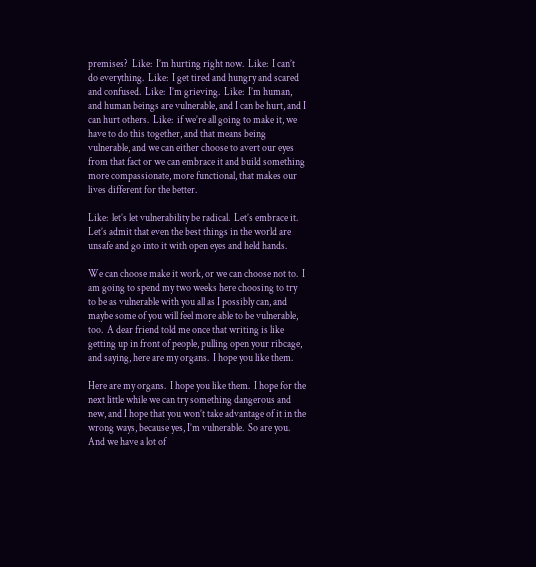premises?  Like:  I’m hurting right now.  Like:  I can’t do everything.  Like:  I get tired and hungry and scared and confused.  Like:  I’m grieving.  Like:  I’m human, and human beings are vulnerable, and I can be hurt, and I can hurt others.  Like:  if we’re all going to make it, we have to do this together, and that means being vulnerable, and we can either choose to avert our eyes from that fact or we can embrace it and build something more compassionate, more functional, that makes our lives different for the better.

Like:  let’s let vulnerability be radical.  Let’s embrace it.  Let’s admit that even the best things in the world are unsafe and go into it with open eyes and held hands.

We can choose make it work, or we can choose not to.  I am going to spend my two weeks here choosing to try to be as vulnerable with you all as I possibly can, and maybe some of you will feel more able to be vulnerable, too.  A dear friend told me once that writing is like getting up in front of people, pulling open your ribcage, and saying, here are my organs.  I hope you like them.

Here are my organs.  I hope you like them.  I hope for the next little while we can try something dangerous and new, and I hope that you won’t take advantage of it in the wrong ways, because yes, I’m vulnerable.  So are you.  And we have a lot of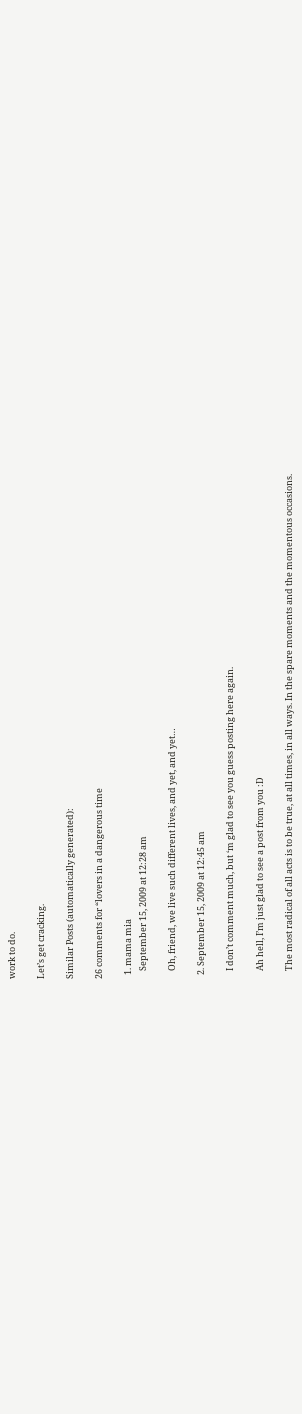work to do.

Let’s get cracking.

Similar Posts (automatically generated):

26 comments for “lovers in a dangerous time

  1. mama mia
    September 15, 2009 at 12:28 am

    Oh, friend, we live such different lives, and yet, and yet…

  2. September 15, 2009 at 12:45 am

    I don’t comment much, but ‘m glad to see you guess posting here again.

    Ah hell, I’m just glad to see a post from you :D

    The most radical of all acts is to be true, at all times, in all ways. In the spare moments and the momentous occasions.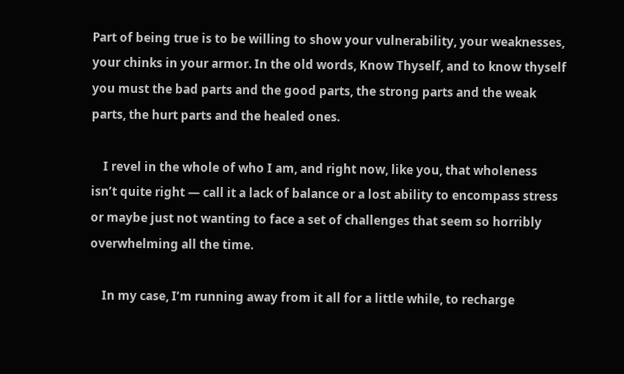Part of being true is to be willing to show your vulnerability, your weaknesses, your chinks in your armor. In the old words, Know Thyself, and to know thyself you must the bad parts and the good parts, the strong parts and the weak parts, the hurt parts and the healed ones.

    I revel in the whole of who I am, and right now, like you, that wholeness isn’t quite right — call it a lack of balance or a lost ability to encompass stress or maybe just not wanting to face a set of challenges that seem so horribly overwhelming all the time.

    In my case, I’m running away from it all for a little while, to recharge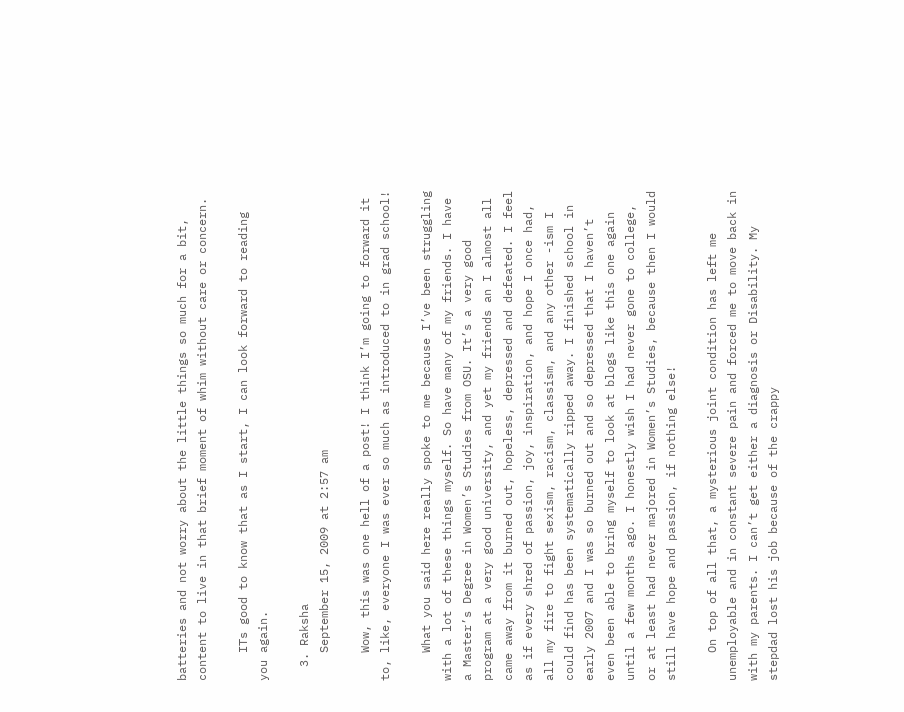batteries and not worry about the little things so much for a bit, content to live in that brief moment of whim without care or concern.

    ITs good to know that as I start, I can look forward to reading you again.

  3. Raksha
    September 15, 2009 at 2:57 am

    Wow, this was one hell of a post! I think I’m going to forward it to, like, everyone I was ever so much as introduced to in grad school!

    What you said here really spoke to me because I’ve been struggling with a lot of these things myself. So have many of my friends. I have a Master’s Degree in Women’s Studies from OSU. It’s a very good program at a very good university, and yet my friends an I almost all came away from it burned out, hopeless, depressed and defeated. I feel as if every shred of passion, joy, inspiration, and hope I once had, all my fire to fight sexism, racism, classism, and any other -ism I could find has been systematically ripped away. I finished school in early 2007 and I was so burned out and so depressed that I haven’t even been able to bring myself to look at blogs like this one again until a few months ago. I honestly wish I had never gone to college, or at least had never majored in Women’s Studies, because then I would still have hope and passion, if nothing else!

    On top of all that, a mysterious joint condition has left me unemployable and in constant severe pain and forced me to move back in with my parents. I can’t get either a diagnosis or Disability. My stepdad lost his job because of the crappy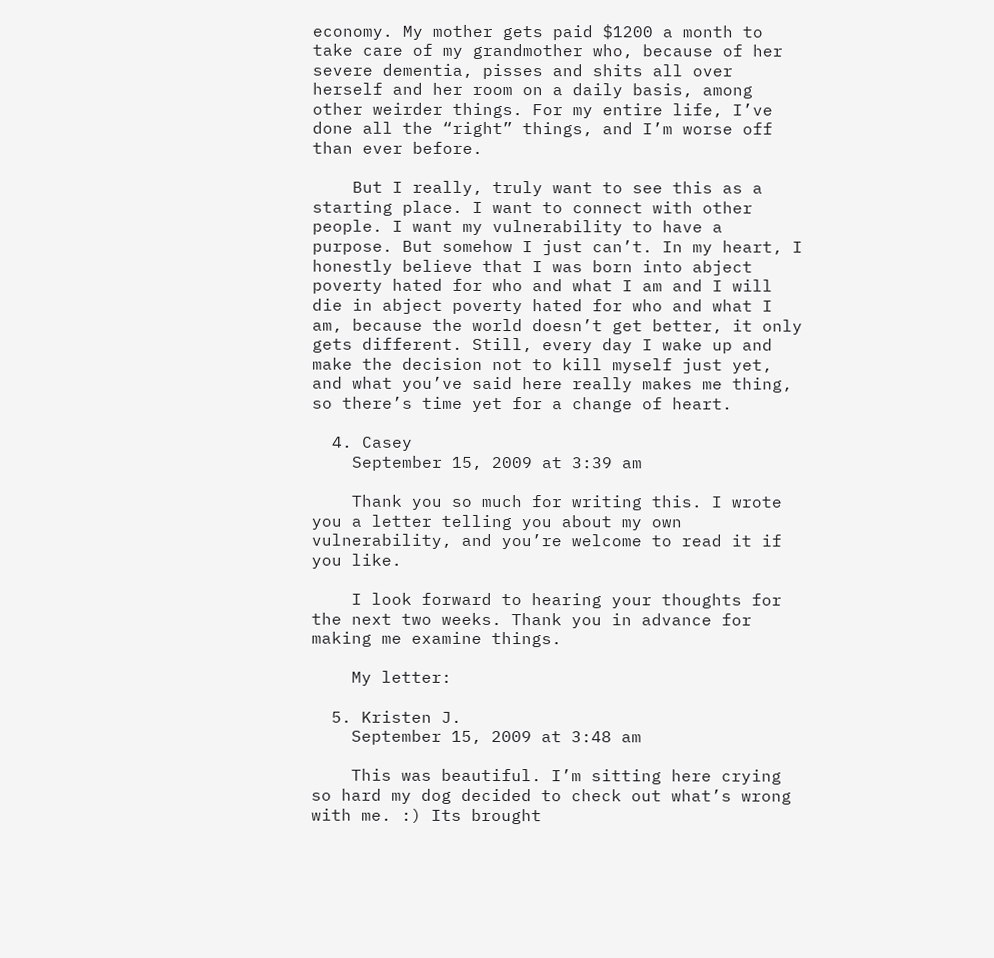economy. My mother gets paid $1200 a month to take care of my grandmother who, because of her severe dementia, pisses and shits all over herself and her room on a daily basis, among other weirder things. For my entire life, I’ve done all the “right” things, and I’m worse off than ever before.

    But I really, truly want to see this as a starting place. I want to connect with other people. I want my vulnerability to have a purpose. But somehow I just can’t. In my heart, I honestly believe that I was born into abject poverty hated for who and what I am and I will die in abject poverty hated for who and what I am, because the world doesn’t get better, it only gets different. Still, every day I wake up and make the decision not to kill myself just yet, and what you’ve said here really makes me thing, so there’s time yet for a change of heart.

  4. Casey
    September 15, 2009 at 3:39 am

    Thank you so much for writing this. I wrote you a letter telling you about my own vulnerability, and you’re welcome to read it if you like.

    I look forward to hearing your thoughts for the next two weeks. Thank you in advance for making me examine things.

    My letter:

  5. Kristen J.
    September 15, 2009 at 3:48 am

    This was beautiful. I’m sitting here crying so hard my dog decided to check out what’s wrong with me. :) Its brought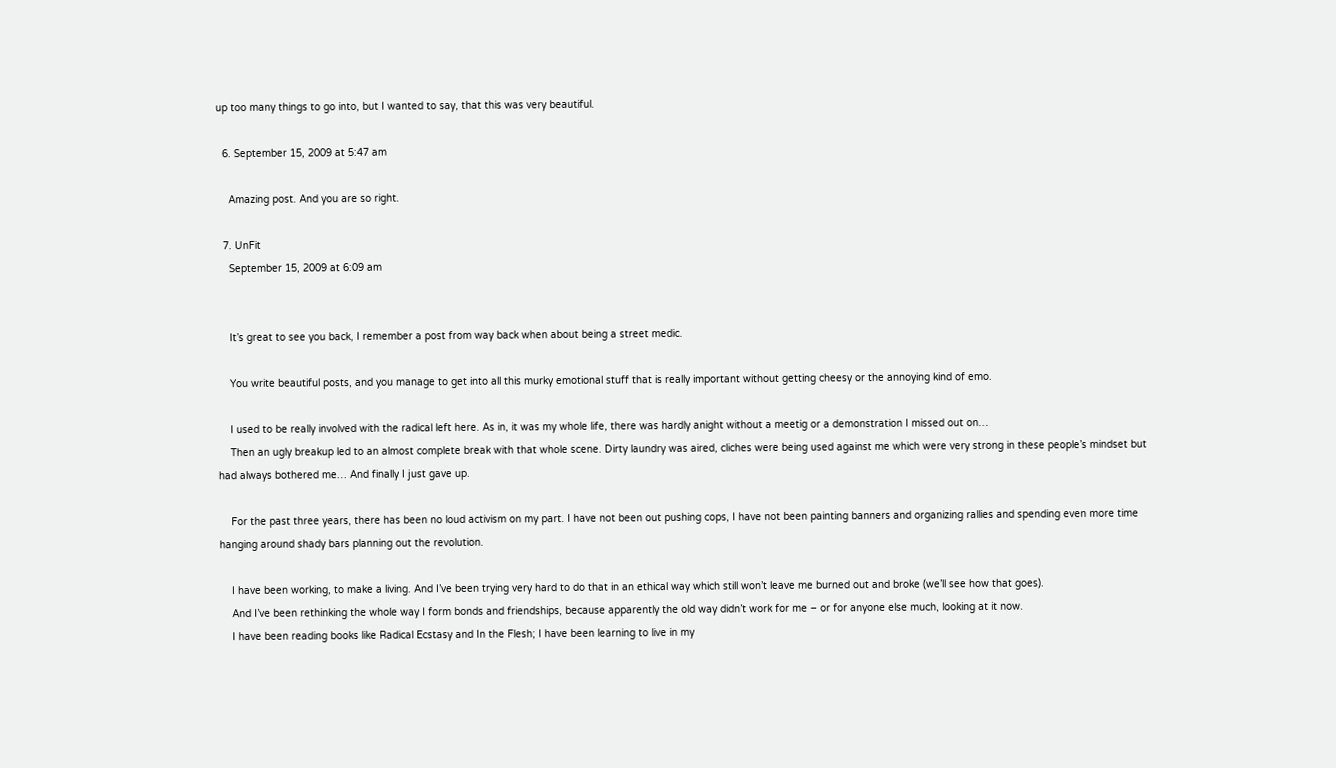up too many things to go into, but I wanted to say, that this was very beautiful.

  6. September 15, 2009 at 5:47 am

    Amazing post. And you are so right.

  7. UnFit
    September 15, 2009 at 6:09 am


    It’s great to see you back, I remember a post from way back when about being a street medic.

    You write beautiful posts, and you manage to get into all this murky emotional stuff that is really important without getting cheesy or the annoying kind of emo.

    I used to be really involved with the radical left here. As in, it was my whole life, there was hardly anight without a meetig or a demonstration I missed out on…
    Then an ugly breakup led to an almost complete break with that whole scene. Dirty laundry was aired, cliches were being used against me which were very strong in these people’s mindset but had always bothered me… And finally I just gave up.

    For the past three years, there has been no loud activism on my part. I have not been out pushing cops, I have not been painting banners and organizing rallies and spending even more time hanging around shady bars planning out the revolution.

    I have been working, to make a living. And I’ve been trying very hard to do that in an ethical way which still won’t leave me burned out and broke (we’ll see how that goes).
    And I’ve been rethinking the whole way I form bonds and friendships, because apparently the old way didn’t work for me – or for anyone else much, looking at it now.
    I have been reading books like Radical Ecstasy and In the Flesh; I have been learning to live in my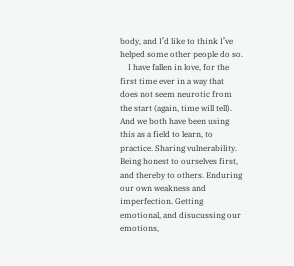body, and I’d like to think I’ve helped some other people do so.
    I have fallen in love, for the first time ever in a way that does not seem neurotic from the start (again, time will tell). And we both have been using this as a field to learn, to practice. Sharing vulnerability. Being honest to ourselves first, and thereby to others. Enduring our own weakness and imperfection. Getting emotional, and disucussing our emotions,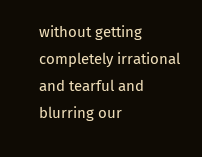without getting completely irrational and tearful and blurring our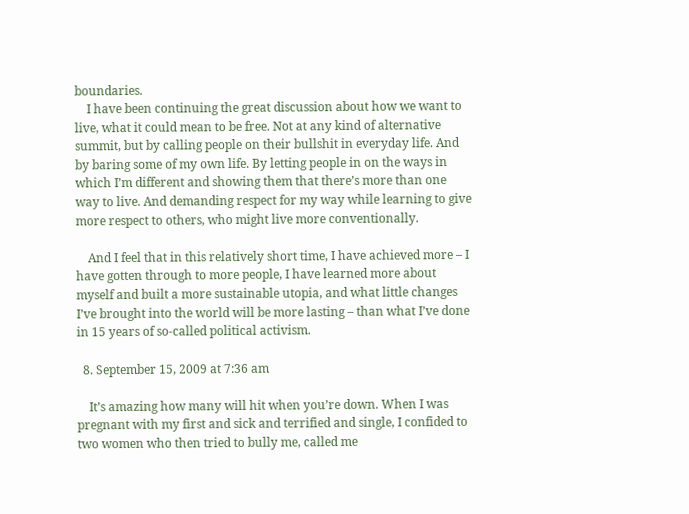boundaries.
    I have been continuing the great discussion about how we want to live, what it could mean to be free. Not at any kind of alternative summit, but by calling people on their bullshit in everyday life. And by baring some of my own life. By letting people in on the ways in which I’m different and showing them that there’s more than one way to live. And demanding respect for my way while learning to give more respect to others, who might live more conventionally.

    And I feel that in this relatively short time, I have achieved more – I have gotten through to more people, I have learned more about myself and built a more sustainable utopia, and what little changes I’ve brought into the world will be more lasting – than what I’ve done in 15 years of so-called political activism.

  8. September 15, 2009 at 7:36 am

    It’s amazing how many will hit when you’re down. When I was pregnant with my first and sick and terrified and single, I confided to two women who then tried to bully me, called me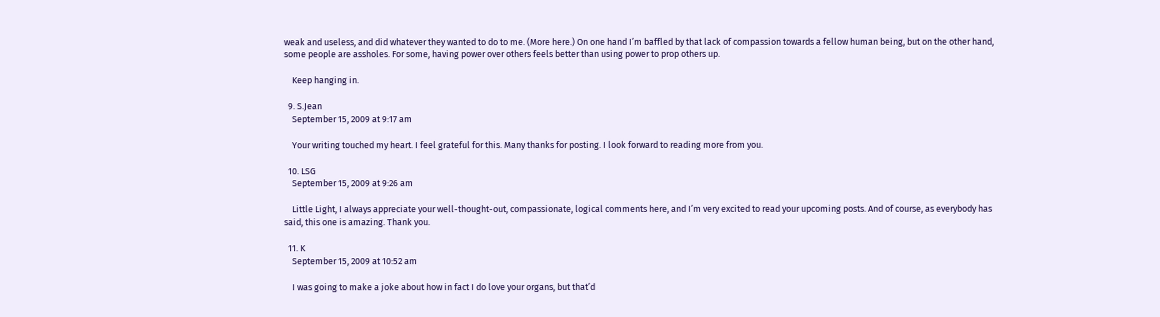weak and useless, and did whatever they wanted to do to me. (More here.) On one hand I’m baffled by that lack of compassion towards a fellow human being, but on the other hand, some people are assholes. For some, having power over others feels better than using power to prop others up.

    Keep hanging in.

  9. S.Jean
    September 15, 2009 at 9:17 am

    Your writing touched my heart. I feel grateful for this. Many thanks for posting. I look forward to reading more from you.

  10. LSG
    September 15, 2009 at 9:26 am

    Little Light, I always appreciate your well-thought-out, compassionate, logical comments here, and I’m very excited to read your upcoming posts. And of course, as everybody has said, this one is amazing. Thank you.

  11. K
    September 15, 2009 at 10:52 am

    I was going to make a joke about how in fact I do love your organs, but that’d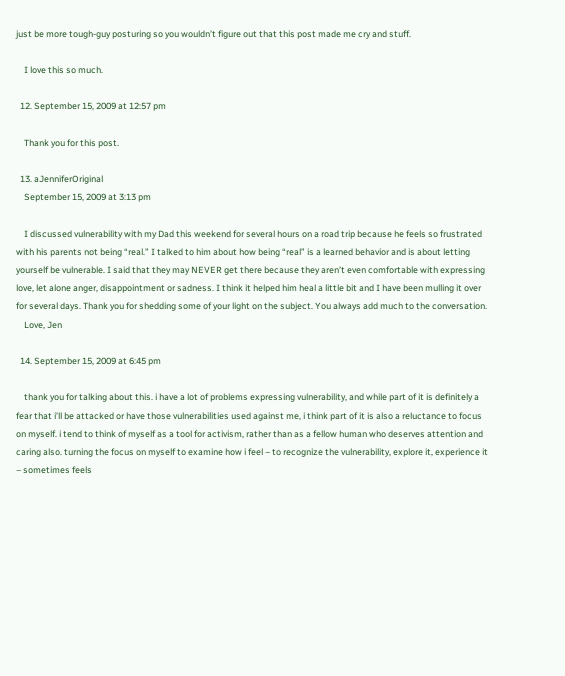just be more tough-guy posturing so you wouldn’t figure out that this post made me cry and stuff.

    I love this so much.

  12. September 15, 2009 at 12:57 pm

    Thank you for this post.

  13. aJenniferOriginal
    September 15, 2009 at 3:13 pm

    I discussed vulnerability with my Dad this weekend for several hours on a road trip because he feels so frustrated with his parents not being “real.” I talked to him about how being “real” is a learned behavior and is about letting yourself be vulnerable. I said that they may NEVER get there because they aren’t even comfortable with expressing love, let alone anger, disappointment or sadness. I think it helped him heal a little bit and I have been mulling it over for several days. Thank you for shedding some of your light on the subject. You always add much to the conversation.
    Love, Jen

  14. September 15, 2009 at 6:45 pm

    thank you for talking about this. i have a lot of problems expressing vulnerability, and while part of it is definitely a fear that i’ll be attacked or have those vulnerabilities used against me, i think part of it is also a reluctance to focus on myself. i tend to think of myself as a tool for activism, rather than as a fellow human who deserves attention and caring also. turning the focus on myself to examine how i feel – to recognize the vulnerability, explore it, experience it – sometimes feels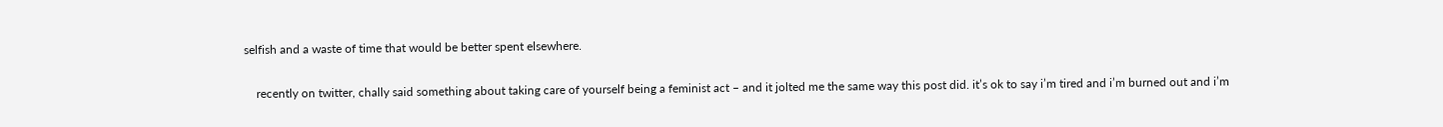selfish and a waste of time that would be better spent elsewhere.

    recently on twitter, chally said something about taking care of yourself being a feminist act – and it jolted me the same way this post did. it’s ok to say i’m tired and i’m burned out and i’m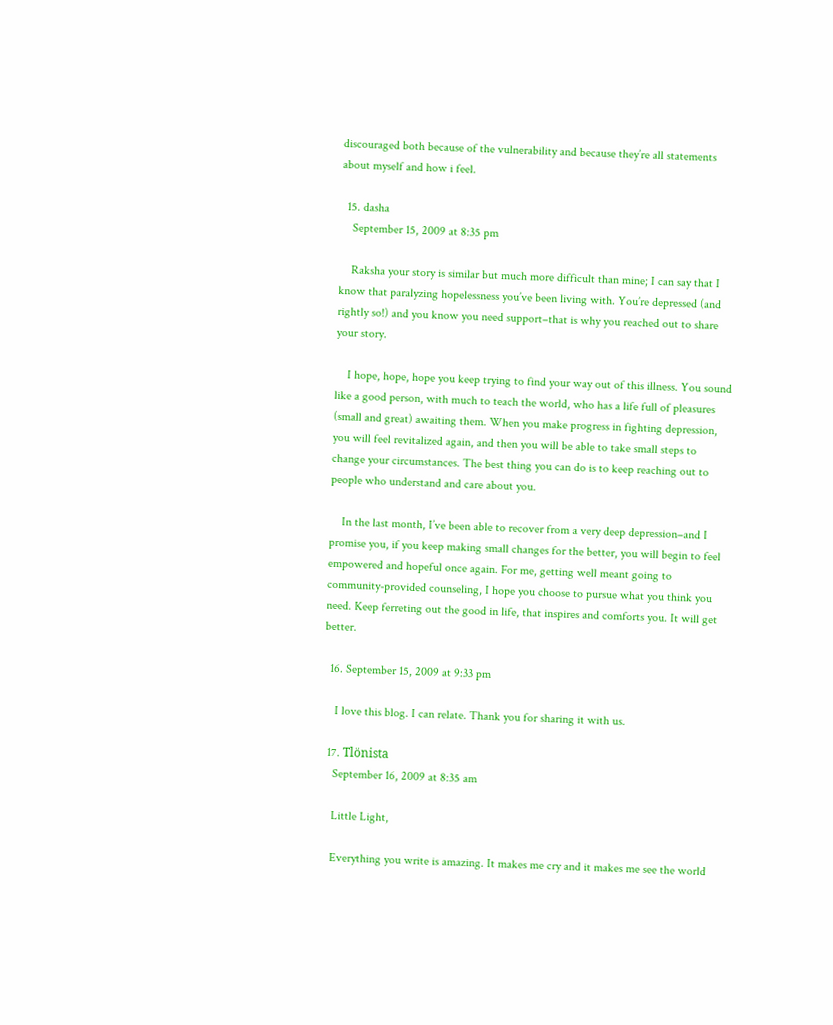discouraged both because of the vulnerability and because they’re all statements about myself and how i feel.

  15. dasha
    September 15, 2009 at 8:35 pm

    Raksha your story is similar but much more difficult than mine; I can say that I know that paralyzing hopelessness you’ve been living with. You’re depressed (and rightly so!) and you know you need support–that is why you reached out to share your story.

    I hope, hope, hope you keep trying to find your way out of this illness. You sound like a good person, with much to teach the world, who has a life full of pleasures (small and great) awaiting them. When you make progress in fighting depression, you will feel revitalized again, and then you will be able to take small steps to change your circumstances. The best thing you can do is to keep reaching out to people who understand and care about you.

    In the last month, I’ve been able to recover from a very deep depression–and I promise you, if you keep making small changes for the better, you will begin to feel empowered and hopeful once again. For me, getting well meant going to community-provided counseling, I hope you choose to pursue what you think you need. Keep ferreting out the good in life, that inspires and comforts you. It will get better.

  16. September 15, 2009 at 9:33 pm

    I love this blog. I can relate. Thank you for sharing it with us.

  17. Tlönista
    September 16, 2009 at 8:35 am

    Little Light,

    Everything you write is amazing. It makes me cry and it makes me see the world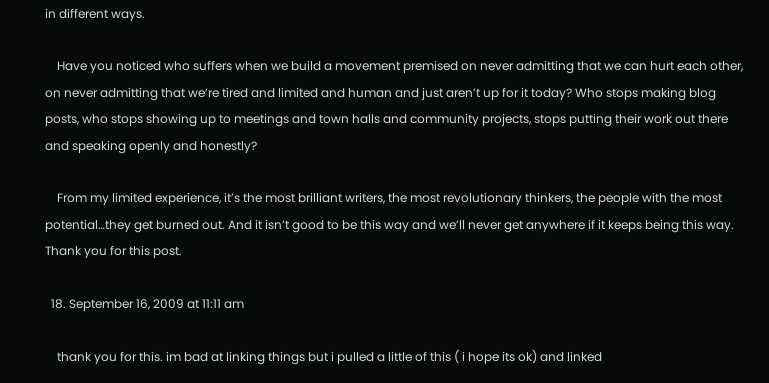in different ways.

    Have you noticed who suffers when we build a movement premised on never admitting that we can hurt each other, on never admitting that we’re tired and limited and human and just aren’t up for it today? Who stops making blog posts, who stops showing up to meetings and town halls and community projects, stops putting their work out there and speaking openly and honestly?

    From my limited experience, it’s the most brilliant writers, the most revolutionary thinkers, the people with the most potential…they get burned out. And it isn’t good to be this way and we’ll never get anywhere if it keeps being this way. Thank you for this post.

  18. September 16, 2009 at 11:11 am

    thank you for this. im bad at linking things but i pulled a little of this ( i hope its ok) and linked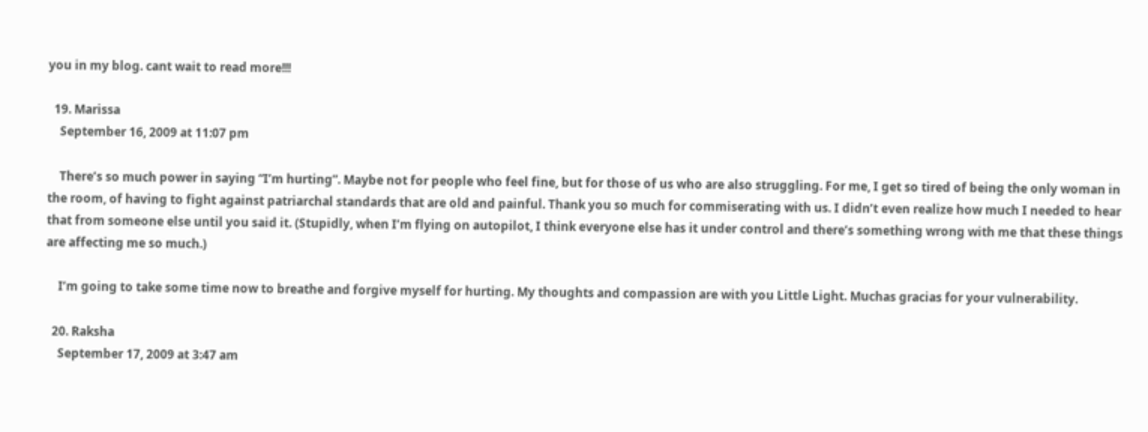you in my blog. cant wait to read more!!!

  19. Marissa
    September 16, 2009 at 11:07 pm

    There’s so much power in saying “I’m hurting”. Maybe not for people who feel fine, but for those of us who are also struggling. For me, I get so tired of being the only woman in the room, of having to fight against patriarchal standards that are old and painful. Thank you so much for commiserating with us. I didn’t even realize how much I needed to hear that from someone else until you said it. (Stupidly, when I’m flying on autopilot, I think everyone else has it under control and there’s something wrong with me that these things are affecting me so much.)

    I’m going to take some time now to breathe and forgive myself for hurting. My thoughts and compassion are with you Little Light. Muchas gracias for your vulnerability.

  20. Raksha
    September 17, 2009 at 3:47 am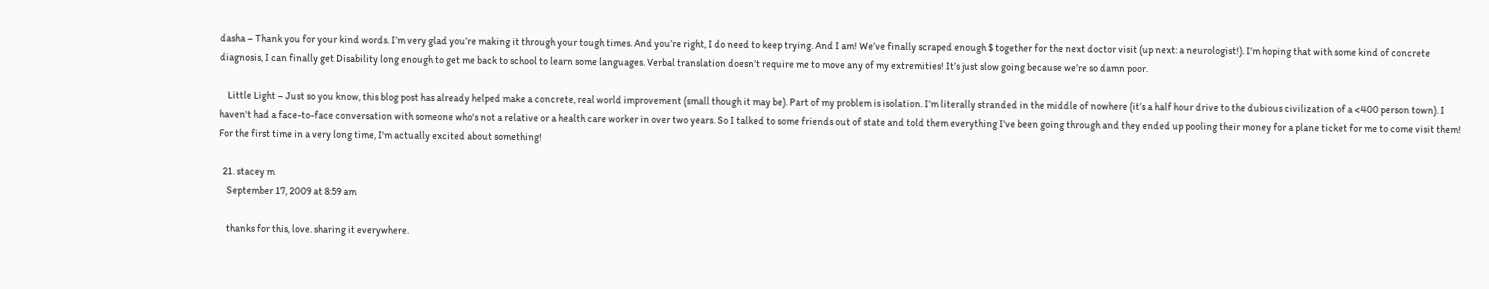dasha – Thank you for your kind words. I’m very glad you’re making it through your tough times. And you’re right, I do need to keep trying. And I am! We’ve finally scraped enough $ together for the next doctor visit (up next: a neurologist!). I’m hoping that with some kind of concrete diagnosis, I can finally get Disability long enough to get me back to school to learn some languages. Verbal translation doesn’t require me to move any of my extremities! It’s just slow going because we’re so damn poor.

    Little Light – Just so you know, this blog post has already helped make a concrete, real world improvement (small though it may be). Part of my problem is isolation. I’m literally stranded in the middle of nowhere (it’s a half hour drive to the dubious civilization of a <400 person town). I haven't had a face-to-face conversation with someone who's not a relative or a health care worker in over two years. So I talked to some friends out of state and told them everything I've been going through and they ended up pooling their money for a plane ticket for me to come visit them! For the first time in a very long time, I'm actually excited about something!

  21. stacey m
    September 17, 2009 at 8:59 am

    thanks for this, love. sharing it everywhere.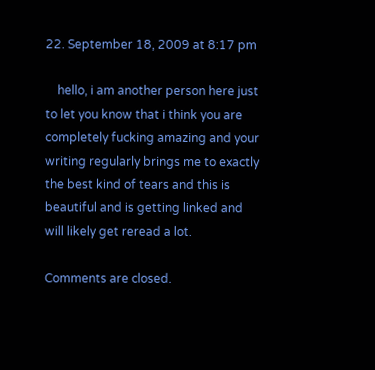22. September 18, 2009 at 8:17 pm

    hello, i am another person here just to let you know that i think you are completely fucking amazing and your writing regularly brings me to exactly the best kind of tears and this is beautiful and is getting linked and will likely get reread a lot.

Comments are closed.